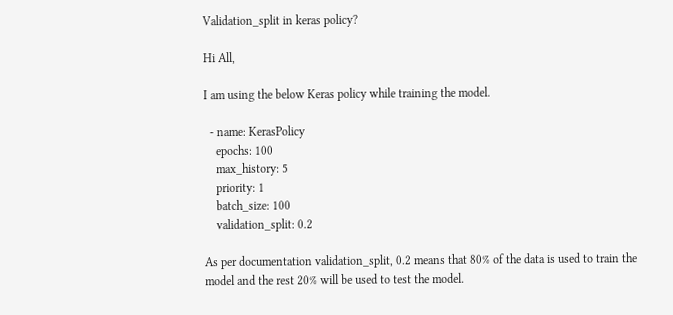Validation_split in keras policy?

Hi All,

I am using the below Keras policy while training the model.

  - name: KerasPolicy
    epochs: 100
    max_history: 5
    priority: 1
    batch_size: 100
    validation_split: 0.2

As per documentation validation_split, 0.2 means that 80% of the data is used to train the model and the rest 20% will be used to test the model.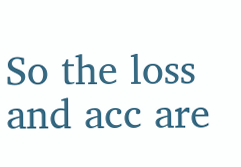So the loss and acc are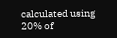calculated using 20% of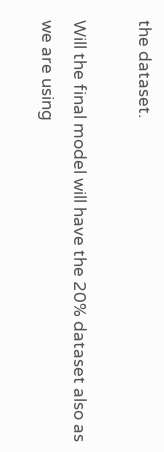the dataset.

Will the final model will have the 20% dataset also as we are using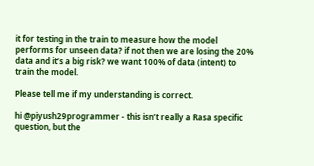it for testing in the train to measure how the model performs for unseen data? if not then we are losing the 20% data and it’s a big risk? we want 100% of data (intent) to train the model.

Please tell me if my understanding is correct.

hi @piyush29programmer - this isn’t really a Rasa specific question, but the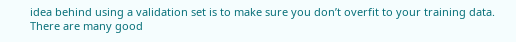idea behind using a validation set is to make sure you don’t overfit to your training data. There are many good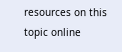resources on this topic online